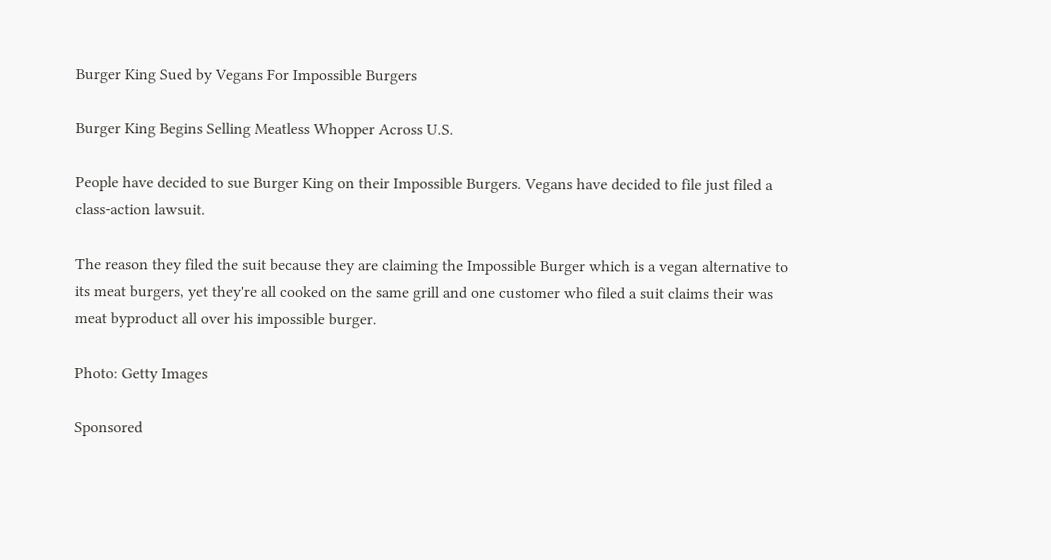Burger King Sued by Vegans For Impossible Burgers

Burger King Begins Selling Meatless Whopper Across U.S.

People have decided to sue Burger King on their Impossible Burgers. Vegans have decided to file just filed a class-action lawsuit.

The reason they filed the suit because they are claiming the Impossible Burger which is a vegan alternative to its meat burgers, yet they're all cooked on the same grill and one customer who filed a suit claims their was meat byproduct all over his impossible burger.

Photo: Getty Images

Sponsored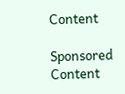Content

Sponsored Content